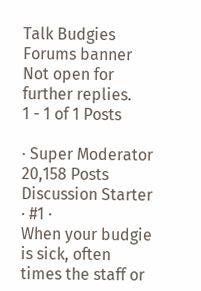Talk Budgies Forums banner
Not open for further replies.
1 - 1 of 1 Posts

· Super Moderator
20,158 Posts
Discussion Starter · #1 ·
When your budgie is sick, often times the staff or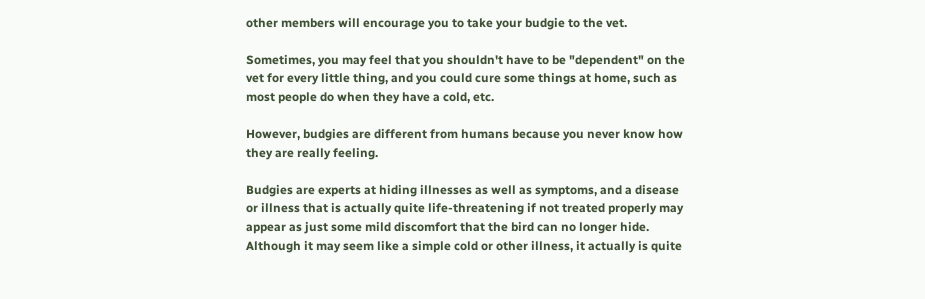other members will encourage you to take your budgie to the vet.

Sometimes, you may feel that you shouldn't have to be "dependent" on the vet for every little thing, and you could cure some things at home, such as most people do when they have a cold, etc.

However, budgies are different from humans because you never know how they are really feeling.

Budgies are experts at hiding illnesses as well as symptoms, and a disease or illness that is actually quite life-threatening if not treated properly may appear as just some mild discomfort that the bird can no longer hide. Although it may seem like a simple cold or other illness, it actually is quite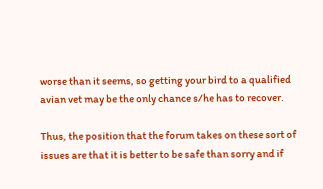worse than it seems, so getting your bird to a qualified avian vet may be the only chance s/he has to recover.

Thus, the position that the forum takes on these sort of issues are that it is better to be safe than sorry and if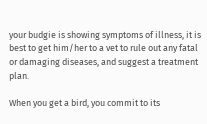your budgie is showing symptoms of illness, it is best to get him/her to a vet to rule out any fatal or damaging diseases, and suggest a treatment plan.

When you get a bird, you commit to its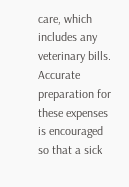care, which includes any veterinary bills. Accurate preparation for these expenses is encouraged so that a sick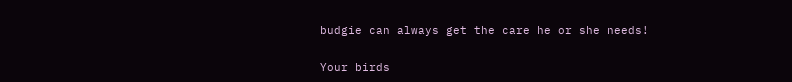budgie can always get the care he or she needs!

Your birds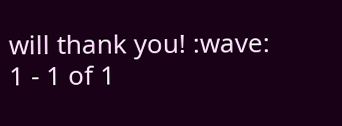will thank you! :wave:
1 - 1 of 1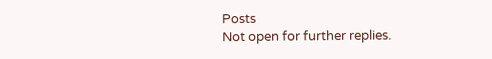Posts
Not open for further replies.